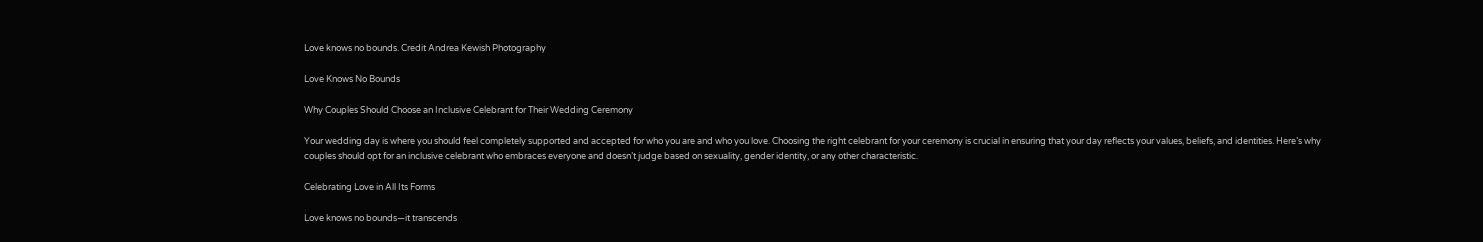Love knows no bounds. Credit Andrea Kewish Photography

Love Knows No Bounds

Why Couples Should Choose an Inclusive Celebrant for Their Wedding Ceremony

Your wedding day is where you should feel completely supported and accepted for who you are and who you love. Choosing the right celebrant for your ceremony is crucial in ensuring that your day reflects your values, beliefs, and identities. Here’s why couples should opt for an inclusive celebrant who embraces everyone and doesn’t judge based on sexuality, gender identity, or any other characteristic.

Celebrating Love in All Its Forms

Love knows no bounds—it transcends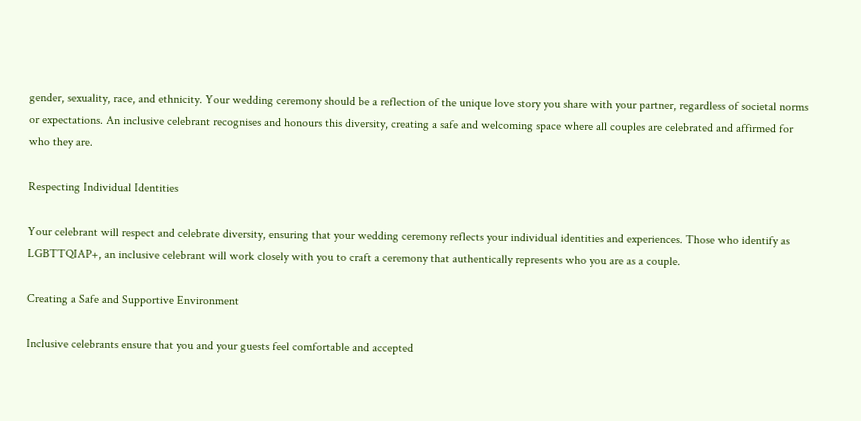gender, sexuality, race, and ethnicity. Your wedding ceremony should be a reflection of the unique love story you share with your partner, regardless of societal norms or expectations. An inclusive celebrant recognises and honours this diversity, creating a safe and welcoming space where all couples are celebrated and affirmed for who they are.

Respecting Individual Identities

Your celebrant will respect and celebrate diversity, ensuring that your wedding ceremony reflects your individual identities and experiences. Those who identify as LGBTTQIAP+, an inclusive celebrant will work closely with you to craft a ceremony that authentically represents who you are as a couple.

Creating a Safe and Supportive Environment

Inclusive celebrants ensure that you and your guests feel comfortable and accepted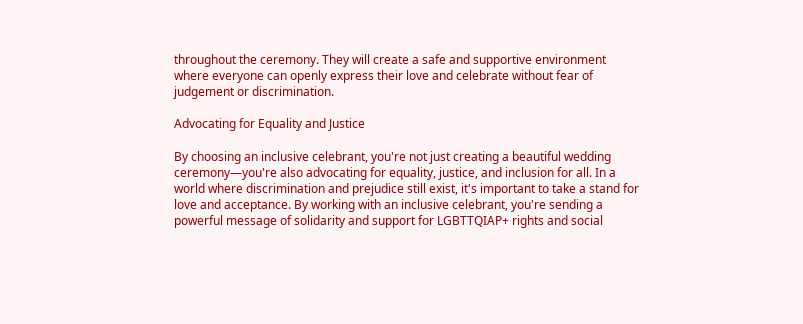throughout the ceremony. They will create a safe and supportive environment where everyone can openly express their love and celebrate without fear of judgement or discrimination.

Advocating for Equality and Justice

By choosing an inclusive celebrant, you're not just creating a beautiful wedding ceremony—you're also advocating for equality, justice, and inclusion for all. In a world where discrimination and prejudice still exist, it's important to take a stand for love and acceptance. By working with an inclusive celebrant, you're sending a powerful message of solidarity and support for LGBTTQIAP+ rights and social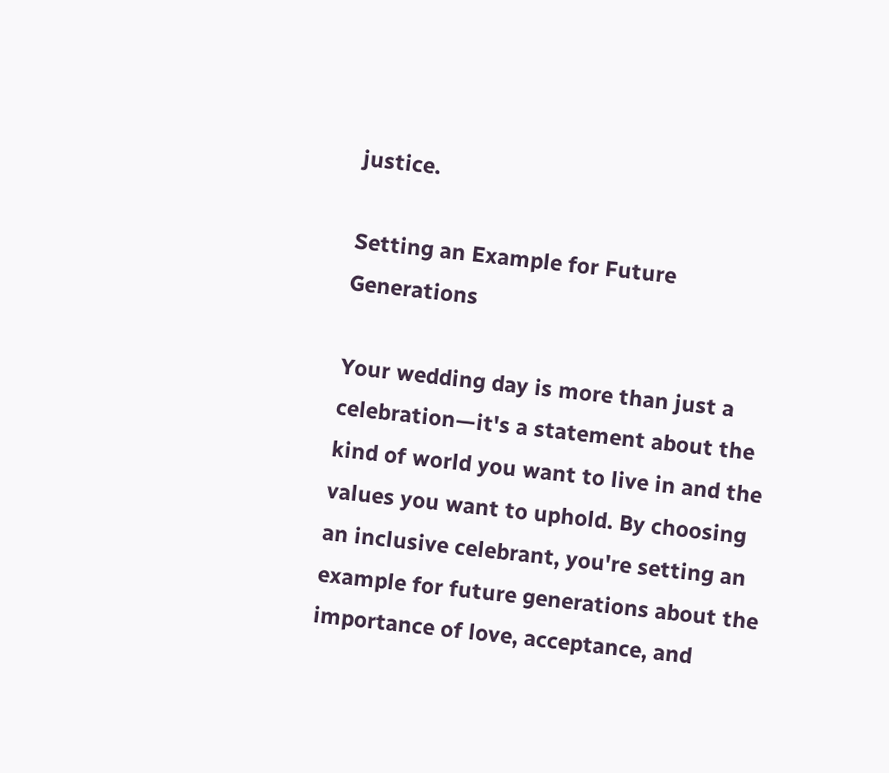justice.

Setting an Example for Future Generations

Your wedding day is more than just a celebration—it's a statement about the kind of world you want to live in and the values you want to uphold. By choosing an inclusive celebrant, you're setting an example for future generations about the importance of love, acceptance, and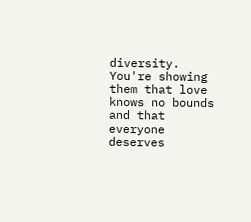diversity. You're showing them that love knows no bounds and that everyone deserves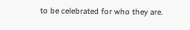to be celebrated for who they are.